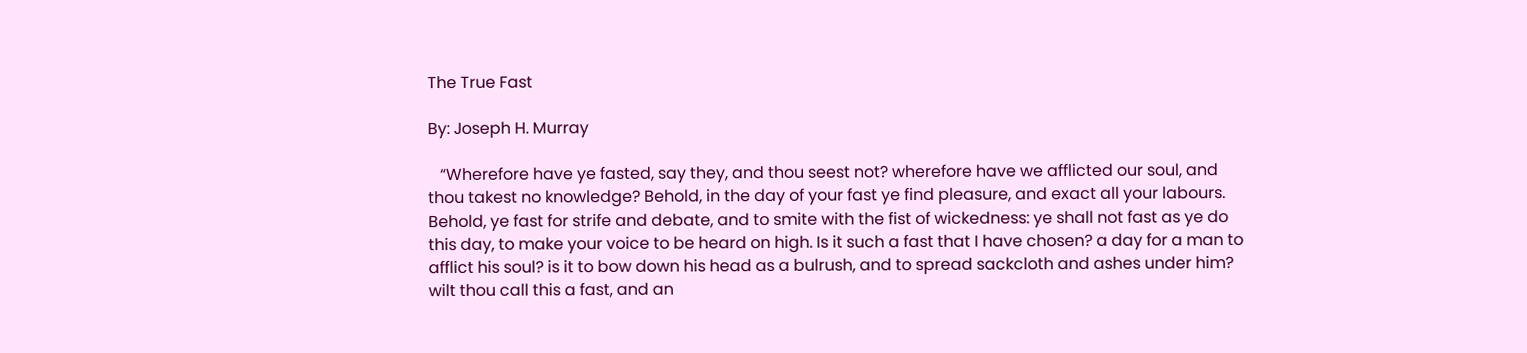The True Fast

By: Joseph H. Murray

   “Wherefore have ye fasted, say they, and thou seest not? wherefore have we afflicted our soul, and thou takest no knowledge? Behold, in the day of your fast ye find pleasure, and exact all your labours. Behold, ye fast for strife and debate, and to smite with the fist of wickedness: ye shall not fast as ye do this day, to make your voice to be heard on high. Is it such a fast that I have chosen? a day for a man to afflict his soul? is it to bow down his head as a bulrush, and to spread sackcloth and ashes under him? wilt thou call this a fast, and an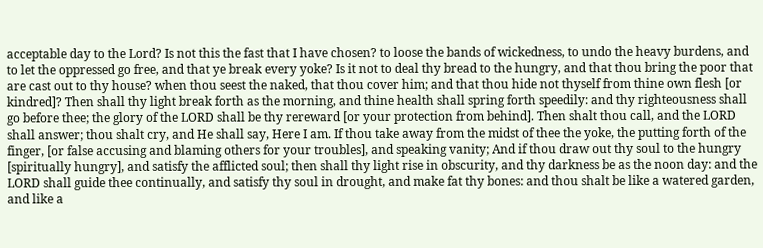acceptable day to the Lord? Is not this the fast that I have chosen? to loose the bands of wickedness, to undo the heavy burdens, and to let the oppressed go free, and that ye break every yoke? Is it not to deal thy bread to the hungry, and that thou bring the poor that are cast out to thy house? when thou seest the naked, that thou cover him; and that thou hide not thyself from thine own flesh [or kindred]? Then shall thy light break forth as the morning, and thine health shall spring forth speedily: and thy righteousness shall go before thee; the glory of the LORD shall be thy rereward [or your protection from behind]. Then shalt thou call, and the LORD shall answer; thou shalt cry, and He shall say, Here I am. If thou take away from the midst of thee the yoke, the putting forth of the finger, [or false accusing and blaming others for your troubles], and speaking vanity; And if thou draw out thy soul to the hungry [spiritually hungry], and satisfy the afflicted soul; then shall thy light rise in obscurity, and thy darkness be as the noon day: and the LORD shall guide thee continually, and satisfy thy soul in drought, and make fat thy bones: and thou shalt be like a watered garden, and like a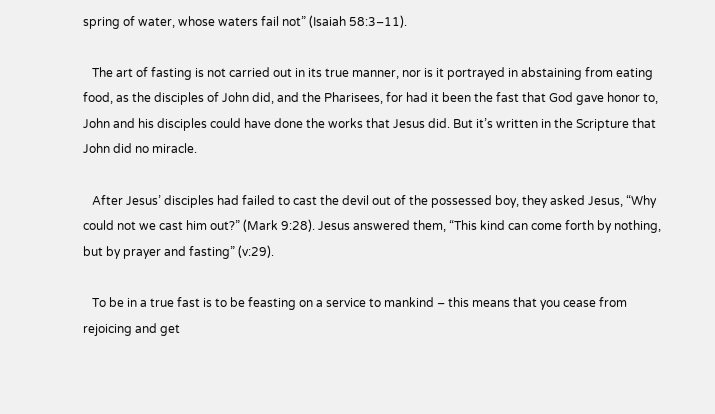spring of water, whose waters fail not” (Isaiah 58:3–11).

   The art of fasting is not carried out in its true manner, nor is it portrayed in abstaining from eating food, as the disciples of John did, and the Pharisees, for had it been the fast that God gave honor to, John and his disciples could have done the works that Jesus did. But it’s written in the Scripture that John did no miracle.

   After Jesus’ disciples had failed to cast the devil out of the possessed boy, they asked Jesus, “Why could not we cast him out?” (Mark 9:28). Jesus answered them, “This kind can come forth by nothing, but by prayer and fasting” (v:29).

   To be in a true fast is to be feasting on a service to mankind – this means that you cease from rejoicing and get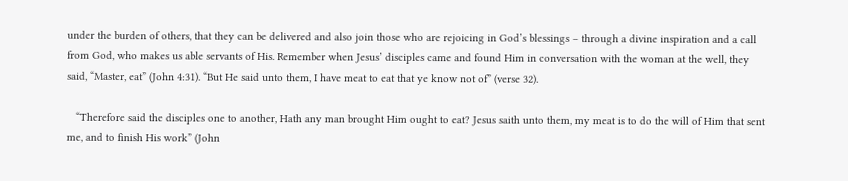under the burden of others, that they can be delivered and also join those who are rejoicing in God’s blessings – through a divine inspiration and a call from God, who makes us able servants of His. Remember when Jesus’ disciples came and found Him in conversation with the woman at the well, they said, “Master, eat” (John 4:31). “But He said unto them, I have meat to eat that ye know not of” (verse 32).

   “Therefore said the disciples one to another, Hath any man brought Him ought to eat? Jesus saith unto them, my meat is to do the will of Him that sent me, and to finish His work” (John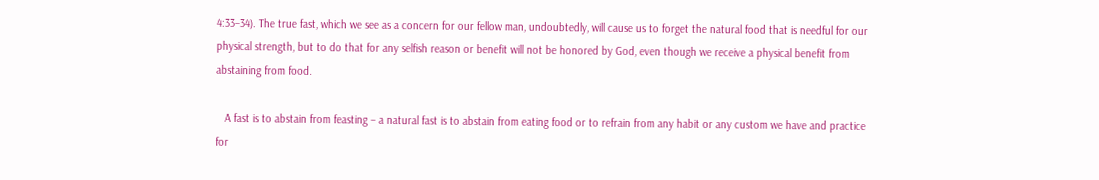4:33–34). The true fast, which we see as a concern for our fellow man, undoubtedly, will cause us to forget the natural food that is needful for our physical strength, but to do that for any selfish reason or benefit will not be honored by God, even though we receive a physical benefit from abstaining from food.

   A fast is to abstain from feasting – a natural fast is to abstain from eating food or to refrain from any habit or any custom we have and practice for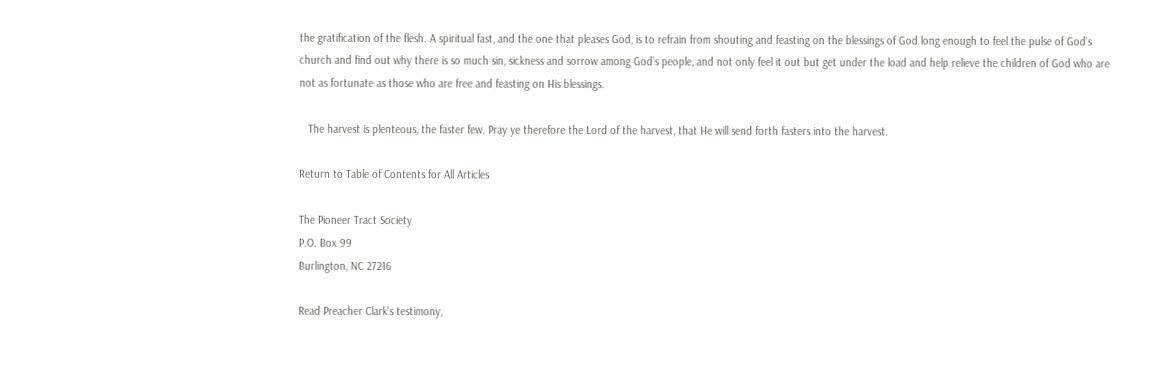the gratification of the flesh. A spiritual fast, and the one that pleases God, is to refrain from shouting and feasting on the blessings of God long enough to feel the pulse of God’s church and find out why there is so much sin, sickness and sorrow among God’s people, and not only feel it out but get under the load and help relieve the children of God who are not as fortunate as those who are free and feasting on His blessings.

   The harvest is plenteous, the faster few. Pray ye therefore the Lord of the harvest, that He will send forth fasters into the harvest.

Return to Table of Contents for All Articles

The Pioneer Tract Society
P.O. Box 99
Burlington, NC 27216

Read Preacher Clark's testimony,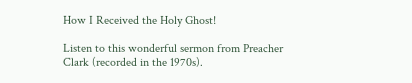How I Received the Holy Ghost!

Listen to this wonderful sermon from Preacher Clark (recorded in the 1970s).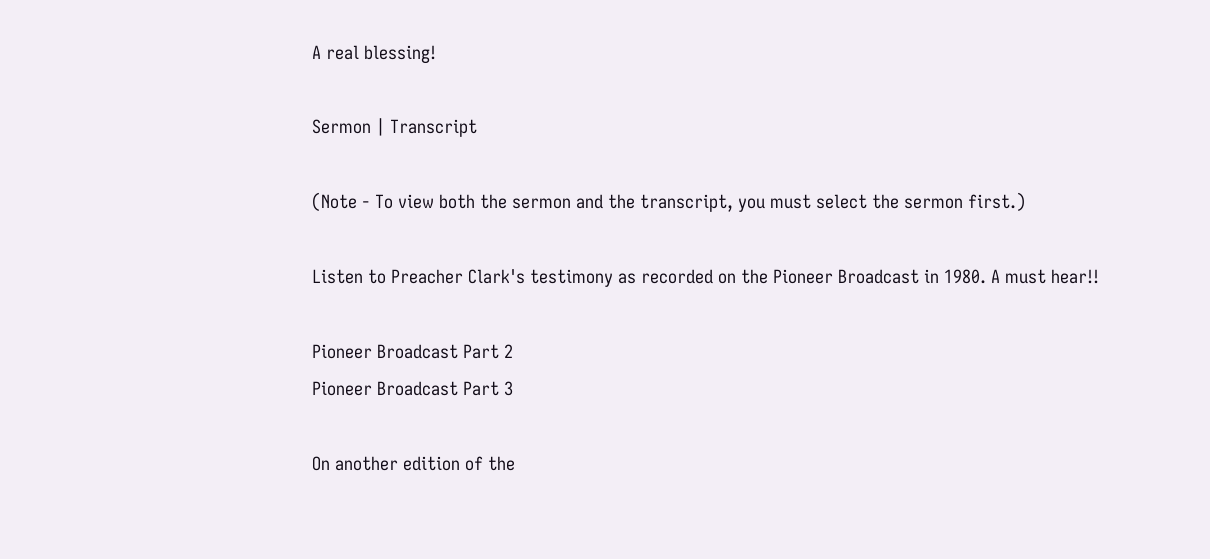A real blessing!

Sermon | Transcript

(Note - To view both the sermon and the transcript, you must select the sermon first.)

Listen to Preacher Clark's testimony as recorded on the Pioneer Broadcast in 1980. A must hear!!

Pioneer Broadcast Part 2
Pioneer Broadcast Part 3

On another edition of the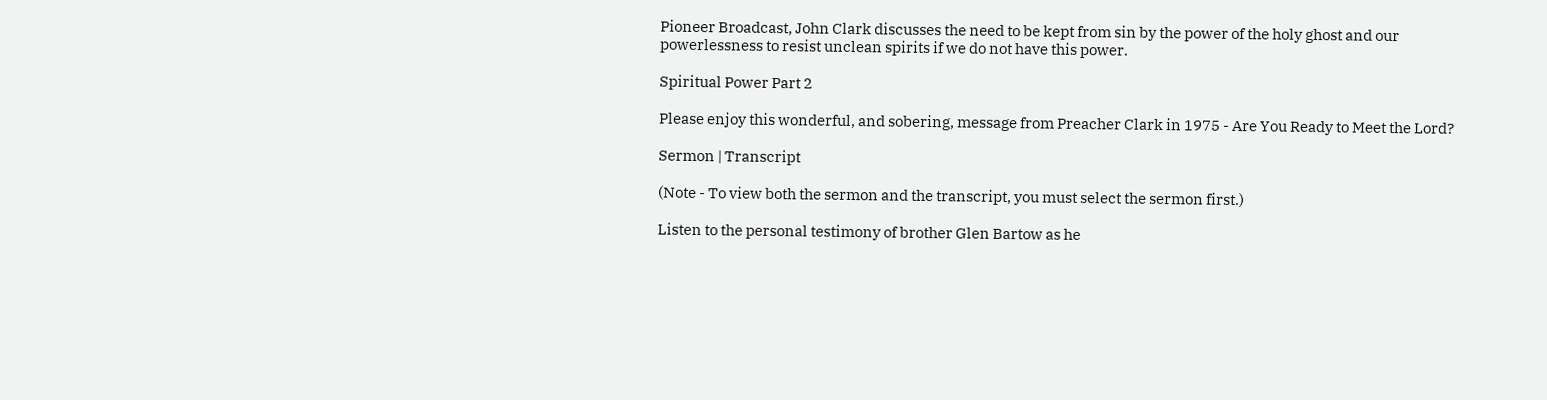Pioneer Broadcast, John Clark discusses the need to be kept from sin by the power of the holy ghost and our powerlessness to resist unclean spirits if we do not have this power.

Spiritual Power Part 2

Please enjoy this wonderful, and sobering, message from Preacher Clark in 1975 - Are You Ready to Meet the Lord?

Sermon | Transcript

(Note - To view both the sermon and the transcript, you must select the sermon first.)

Listen to the personal testimony of brother Glen Bartow as he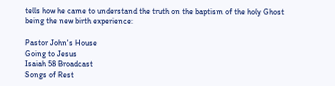tells how he came to understand the truth on the baptism of the holy Ghost being the new birth experience:

Pastor John's House
Going to Jesus
Isaiah 58 Broadcast
Songs of Rest